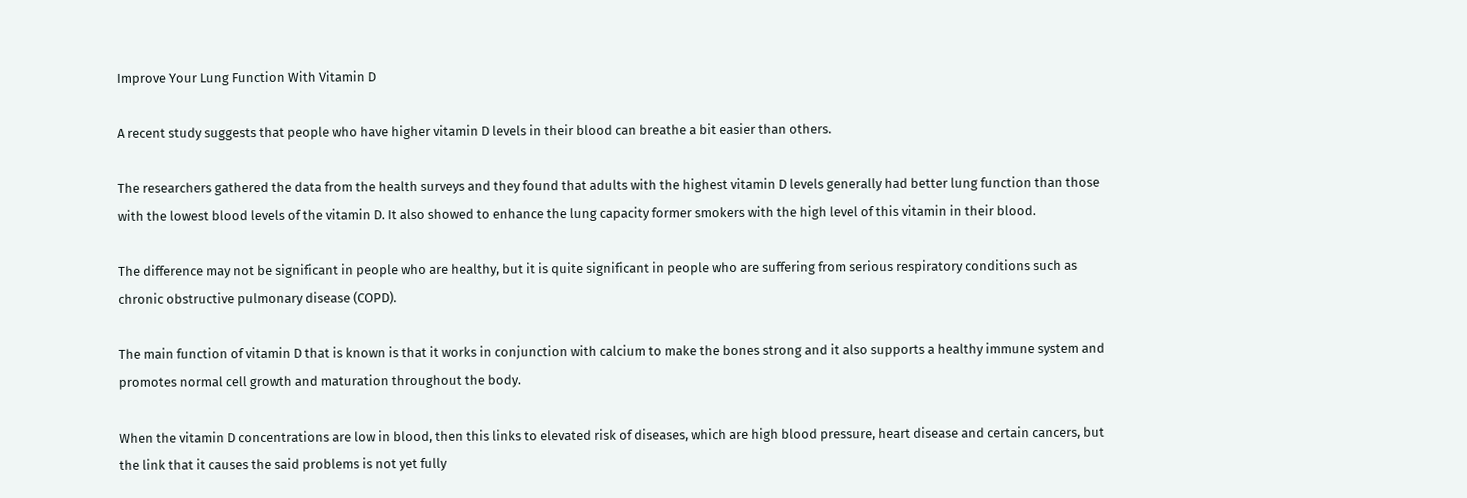Improve Your Lung Function With Vitamin D

A recent study suggests that people who have higher vitamin D levels in their blood can breathe a bit easier than others.

The researchers gathered the data from the health surveys and they found that adults with the highest vitamin D levels generally had better lung function than those with the lowest blood levels of the vitamin D. It also showed to enhance the lung capacity former smokers with the high level of this vitamin in their blood.

The difference may not be significant in people who are healthy, but it is quite significant in people who are suffering from serious respiratory conditions such as chronic obstructive pulmonary disease (COPD).

The main function of vitamin D that is known is that it works in conjunction with calcium to make the bones strong and it also supports a healthy immune system and promotes normal cell growth and maturation throughout the body.

When the vitamin D concentrations are low in blood, then this links to elevated risk of diseases, which are high blood pressure, heart disease and certain cancers, but the link that it causes the said problems is not yet fully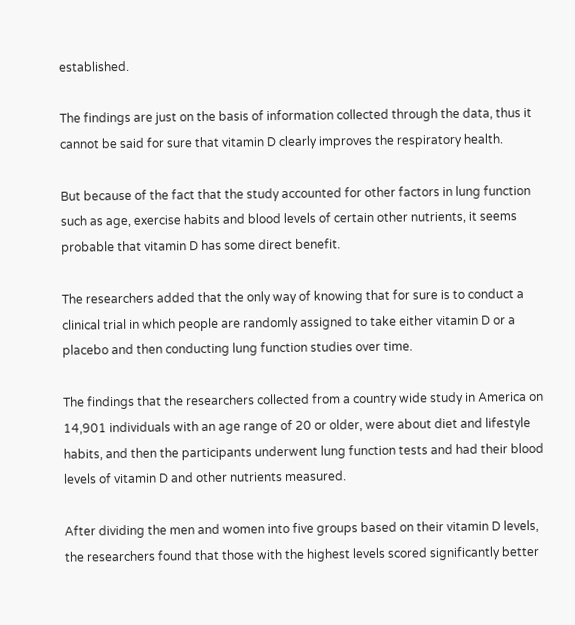established.

The findings are just on the basis of information collected through the data, thus it cannot be said for sure that vitamin D clearly improves the respiratory health.

But because of the fact that the study accounted for other factors in lung function such as age, exercise habits and blood levels of certain other nutrients, it seems probable that vitamin D has some direct benefit.

The researchers added that the only way of knowing that for sure is to conduct a clinical trial in which people are randomly assigned to take either vitamin D or a placebo and then conducting lung function studies over time.

The findings that the researchers collected from a country wide study in America on 14,901 individuals with an age range of 20 or older, were about diet and lifestyle habits, and then the participants underwent lung function tests and had their blood levels of vitamin D and other nutrients measured.

After dividing the men and women into five groups based on their vitamin D levels, the researchers found that those with the highest levels scored significantly better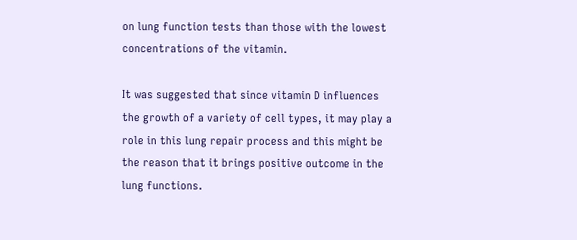on lung function tests than those with the lowest concentrations of the vitamin.

It was suggested that since vitamin D influences the growth of a variety of cell types, it may play a role in this lung repair process and this might be the reason that it brings positive outcome in the lung functions.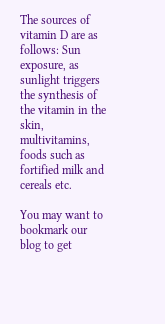The sources of vitamin D are as follows: Sun exposure, as sunlight triggers the synthesis of the vitamin in the skin, multivitamins, foods such as fortified milk and cereals etc.

You may want to bookmark our blog to get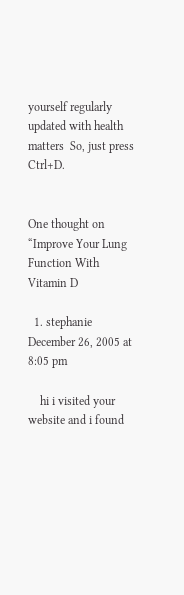yourself regularly updated with health matters  So, just press Ctrl+D.


One thought on “Improve Your Lung Function With Vitamin D

  1. stephanie December 26, 2005 at 8:05 pm

    hi i visited your website and i found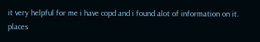it very helpful for me i have copd and i found alot of information on it. places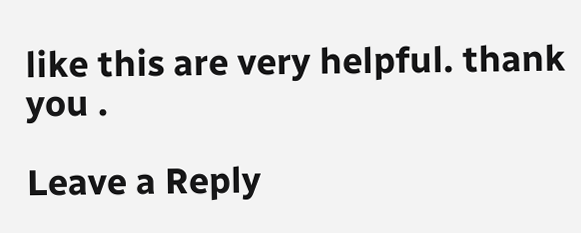like this are very helpful. thank you .

Leave a Reply